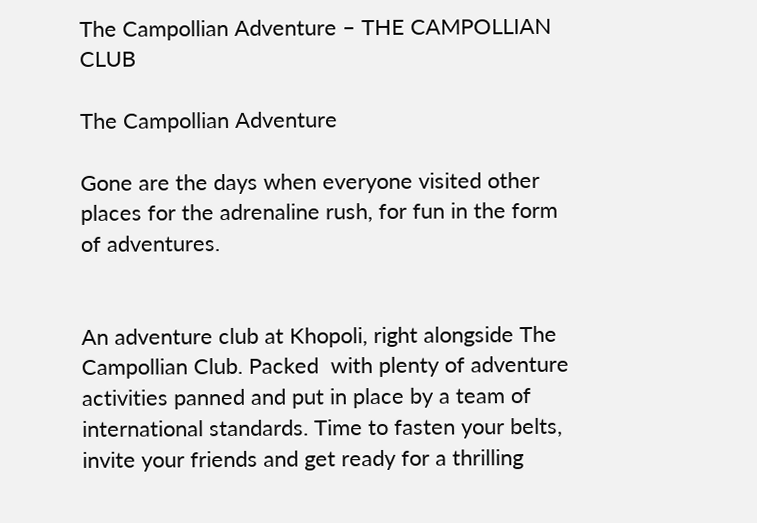The Campollian Adventure – THE CAMPOLLIAN CLUB

The Campollian Adventure

Gone are the days when everyone visited other places for the adrenaline rush, for fun in the form of adventures.


An adventure club at Khopoli, right alongside The Campollian Club. Packed  with plenty of adventure activities panned and put in place by a team of international standards. Time to fasten your belts, invite your friends and get ready for a thrilling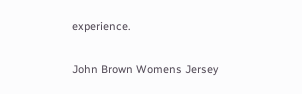experience.

John Brown Womens Jersey